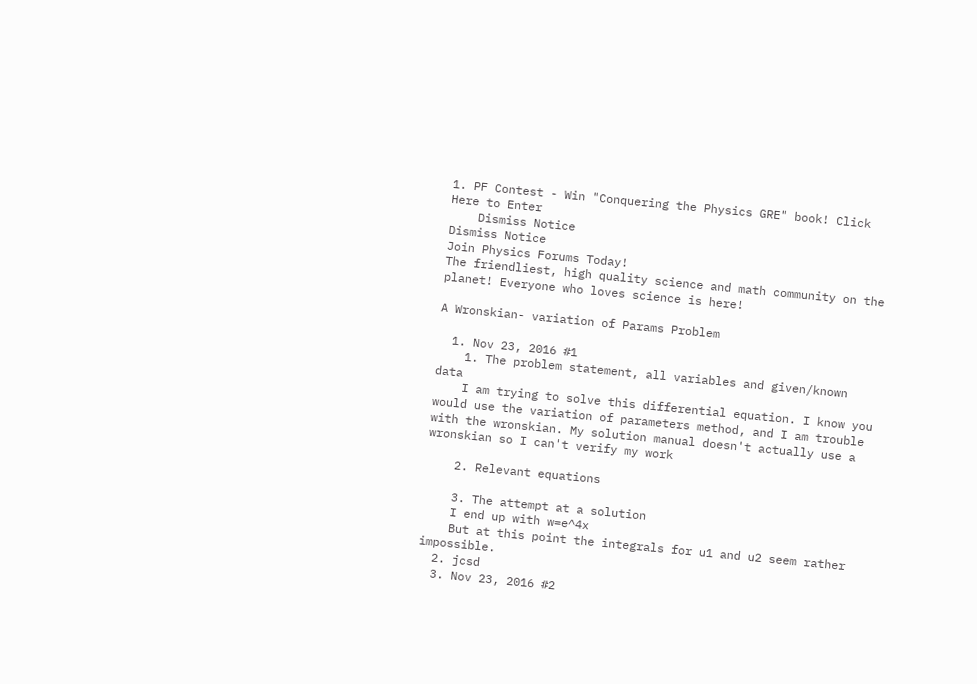1. PF Contest - Win "Conquering the Physics GRE" book! Click Here to Enter
    Dismiss Notice
Dismiss Notice
Join Physics Forums Today!
The friendliest, high quality science and math community on the planet! Everyone who loves science is here!

A Wronskian- variation of Params Problem

  1. Nov 23, 2016 #1
    1. The problem statement, all variables and given/known data
    I am trying to solve this differential equation. I know you would use the variation of parameters method, and I am trouble with the wronskian. My solution manual doesn't actually use a wronskian so I can't verify my work

    2. Relevant equations

    3. The attempt at a solution
    I end up with w=e^4x
    But at this point the integrals for u1 and u2 seem rather impossible.
  2. jcsd
  3. Nov 23, 2016 #2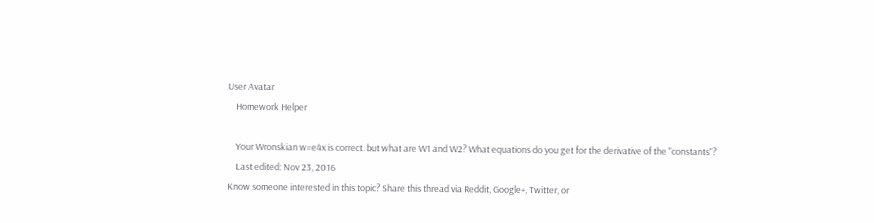User Avatar
    Homework Helper

    Your Wronskian w=e4x is correct. but what are W1 and W2? What equations do you get for the derivative of the "constants"?
    Last edited: Nov 23, 2016
Know someone interested in this topic? Share this thread via Reddit, Google+, Twitter, or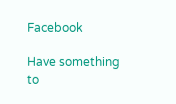Facebook

Have something to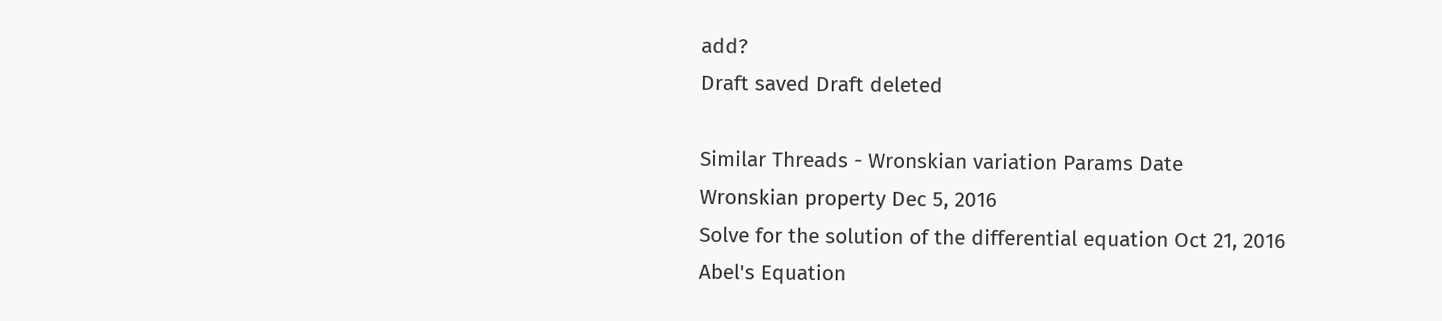add?
Draft saved Draft deleted

Similar Threads - Wronskian variation Params Date
Wronskian property Dec 5, 2016
Solve for the solution of the differential equation Oct 21, 2016
Abel's Equation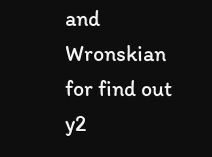and Wronskian for find out y2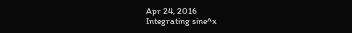Apr 24, 2016
Integrating sine^x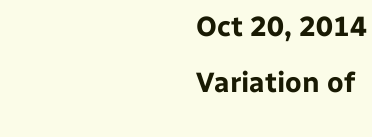Oct 20, 2014
Variation of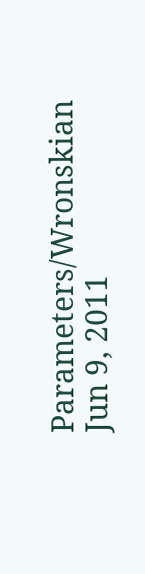Parameters/Wronskian Jun 9, 2011